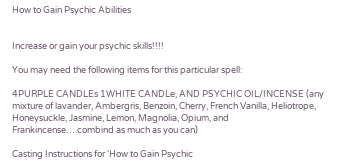How to Gain Psychic Abilities


Increase or gain your psychic skills!!!!

You may need the following items for this particular spell:

4PURPLE CANDLEs 1WHITE CANDLe, AND PSYCHIC OIL/INCENSE (any mixture of lavander, Ambergris, Benzoin, Cherry, French Vanilla, Heliotrope, Honeysuckle, Jasmine, Lemon, Magnolia, Opium, and Frankincense….combind as much as you can)

Casting Instructions for ‘How to Gain Psychic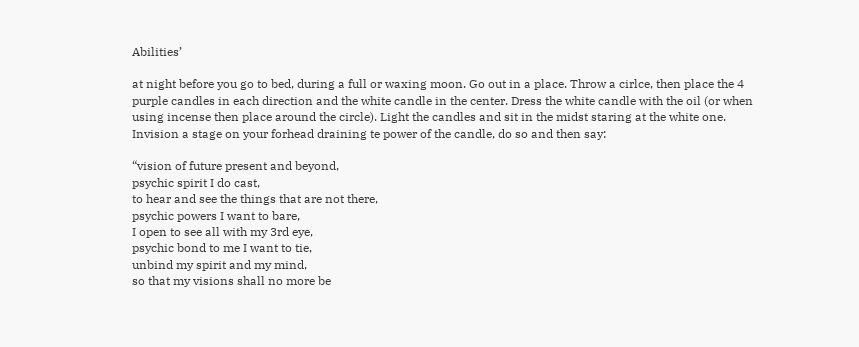Abilities’

at night before you go to bed, during a full or waxing moon. Go out in a place. Throw a cirlce, then place the 4 purple candles in each direction and the white candle in the center. Dress the white candle with the oil (or when using incense then place around the circle). Light the candles and sit in the midst staring at the white one. Invision a stage on your forhead draining te power of the candle, do so and then say:

“vision of future present and beyond,
psychic spirit I do cast,
to hear and see the things that are not there,
psychic powers I want to bare,
I open to see all with my 3rd eye,
psychic bond to me I want to tie,
unbind my spirit and my mind,
so that my visions shall no more be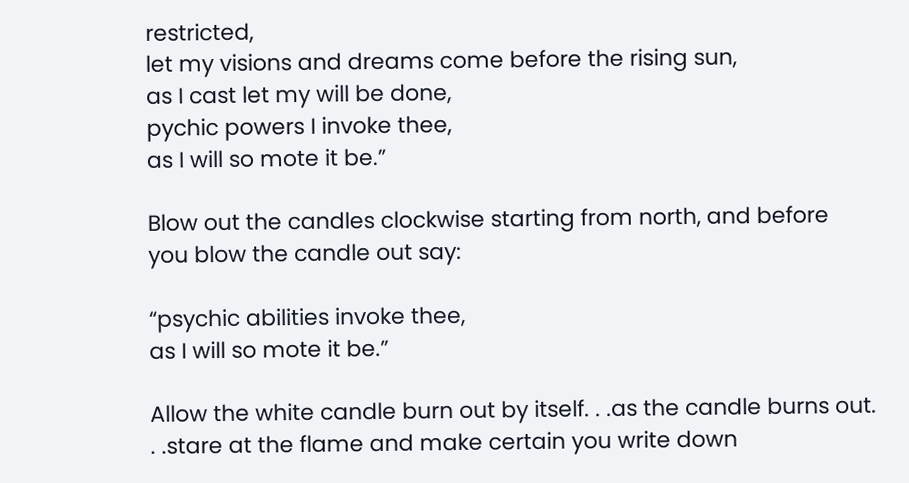restricted,
let my visions and dreams come before the rising sun,
as I cast let my will be done,
pychic powers I invoke thee,
as I will so mote it be.”

Blow out the candles clockwise starting from north, and before you blow the candle out say:

“psychic abilities invoke thee,
as I will so mote it be.”

Allow the white candle burn out by itself. . .as the candle burns out. . .stare at the flame and make certain you write down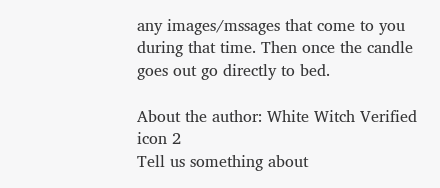any images/mssages that come to you during that time. Then once the candle goes out go directly to bed.

About the author: White Witch Verified icon 2
Tell us something about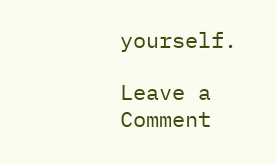yourself.

Leave a Comment